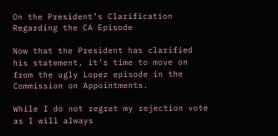On the President’s Clarification Regarding the CA Episode

Now that the President has clarified his statement, it’s time to move on from the ugly Lopez episode in the Commission on Appointments.

While I do not regret my rejection vote as I will always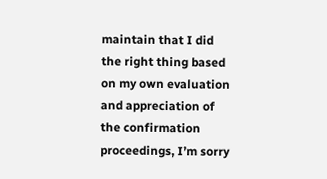maintain that I did the right thing based on my own evaluation and appreciation of the confirmation proceedings, I’m sorry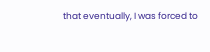that eventually, I was forced to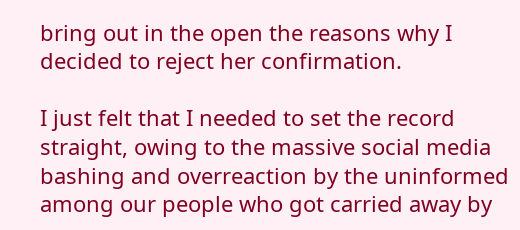bring out in the open the reasons why I decided to reject her confirmation.

I just felt that I needed to set the record straight, owing to the massive social media bashing and overreaction by the uninformed among our people who got carried away by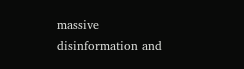massive disinformation and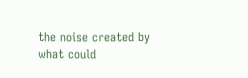the noise created by what could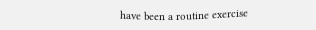have been a routine exercise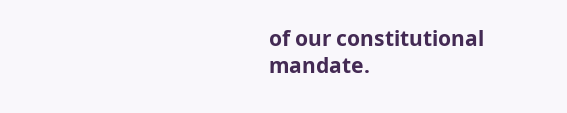of our constitutional mandate.